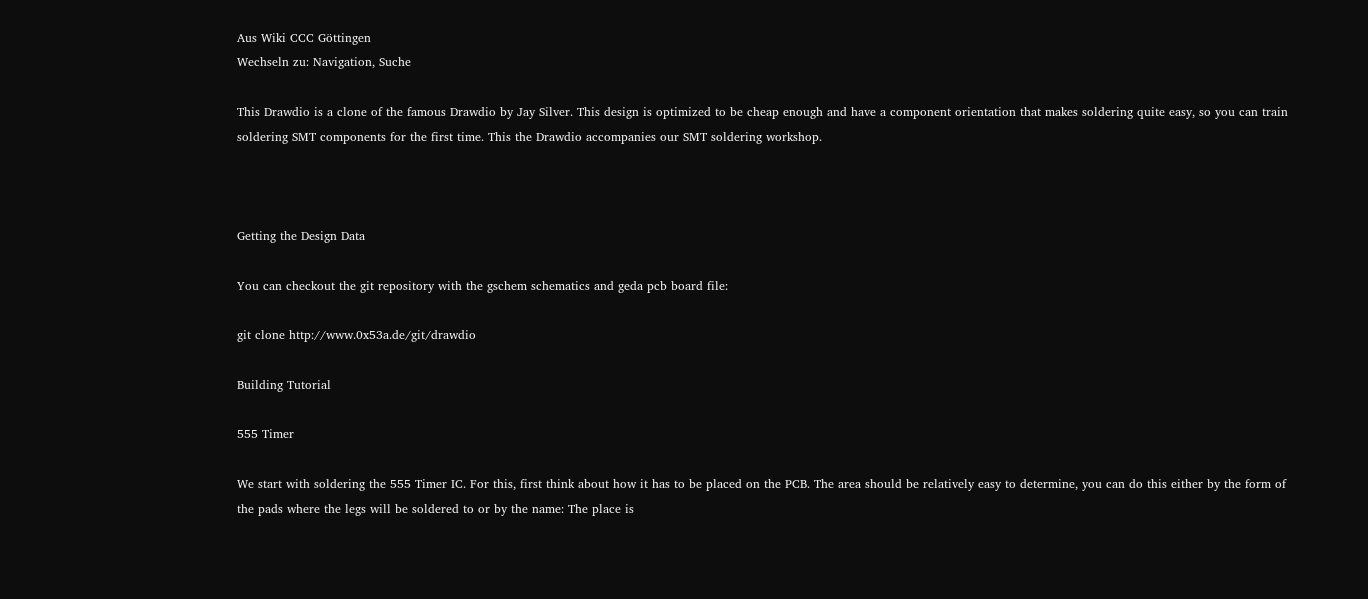Aus Wiki CCC Göttingen
Wechseln zu: Navigation, Suche

This Drawdio is a clone of the famous Drawdio by Jay Silver. This design is optimized to be cheap enough and have a component orientation that makes soldering quite easy, so you can train soldering SMT components for the first time. This the Drawdio accompanies our SMT soldering workshop.



Getting the Design Data

You can checkout the git repository with the gschem schematics and geda pcb board file:

git clone http://www.0x53a.de/git/drawdio

Building Tutorial

555 Timer

We start with soldering the 555 Timer IC. For this, first think about how it has to be placed on the PCB. The area should be relatively easy to determine, you can do this either by the form of the pads where the legs will be soldered to or by the name: The place is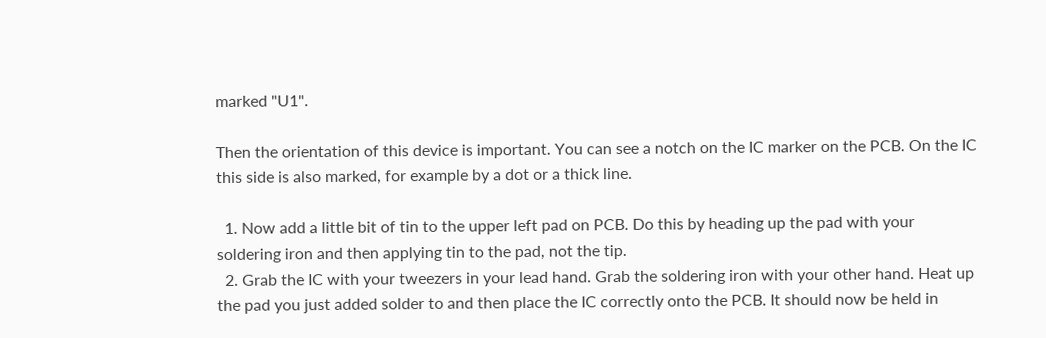marked "U1".

Then the orientation of this device is important. You can see a notch on the IC marker on the PCB. On the IC this side is also marked, for example by a dot or a thick line.

  1. Now add a little bit of tin to the upper left pad on PCB. Do this by heading up the pad with your soldering iron and then applying tin to the pad, not the tip.
  2. Grab the IC with your tweezers in your lead hand. Grab the soldering iron with your other hand. Heat up the pad you just added solder to and then place the IC correctly onto the PCB. It should now be held in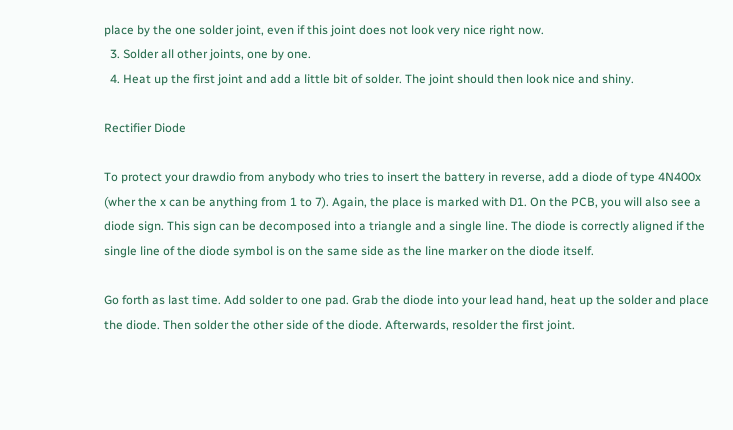place by the one solder joint, even if this joint does not look very nice right now.
  3. Solder all other joints, one by one.
  4. Heat up the first joint and add a little bit of solder. The joint should then look nice and shiny.

Rectifier Diode

To protect your drawdio from anybody who tries to insert the battery in reverse, add a diode of type 4N400x (wher the x can be anything from 1 to 7). Again, the place is marked with D1. On the PCB, you will also see a diode sign. This sign can be decomposed into a triangle and a single line. The diode is correctly aligned if the single line of the diode symbol is on the same side as the line marker on the diode itself.

Go forth as last time. Add solder to one pad. Grab the diode into your lead hand, heat up the solder and place the diode. Then solder the other side of the diode. Afterwards, resolder the first joint.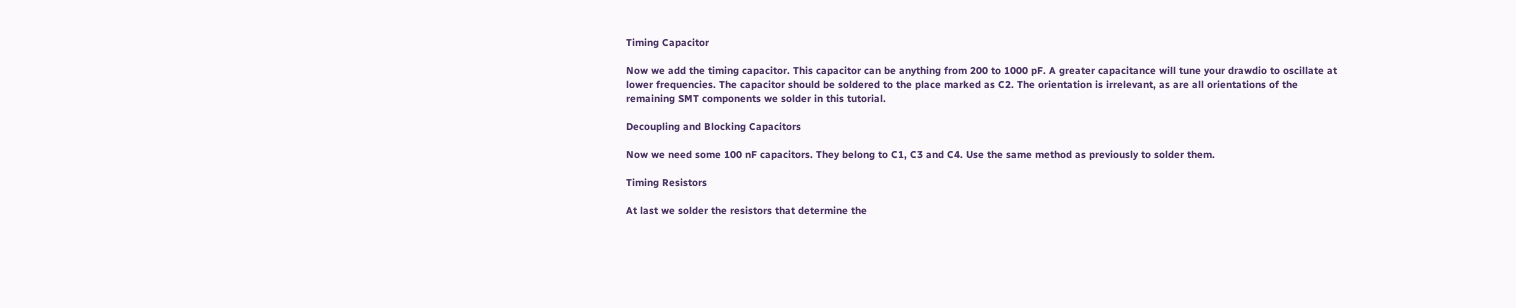Timing Capacitor

Now we add the timing capacitor. This capacitor can be anything from 200 to 1000 pF. A greater capacitance will tune your drawdio to oscillate at lower frequencies. The capacitor should be soldered to the place marked as C2. The orientation is irrelevant, as are all orientations of the remaining SMT components we solder in this tutorial.

Decoupling and Blocking Capacitors

Now we need some 100 nF capacitors. They belong to C1, C3 and C4. Use the same method as previously to solder them.

Timing Resistors

At last we solder the resistors that determine the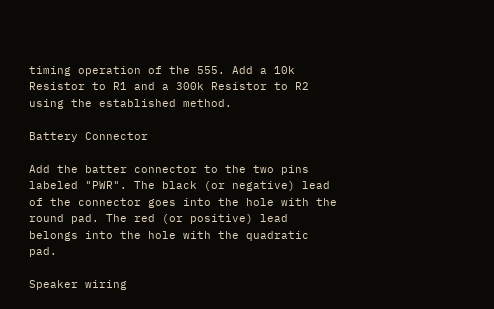timing operation of the 555. Add a 10k Resistor to R1 and a 300k Resistor to R2 using the established method.

Battery Connector

Add the batter connector to the two pins labeled "PWR". The black (or negative) lead of the connector goes into the hole with the round pad. The red (or positive) lead belongs into the hole with the quadratic pad.

Speaker wiring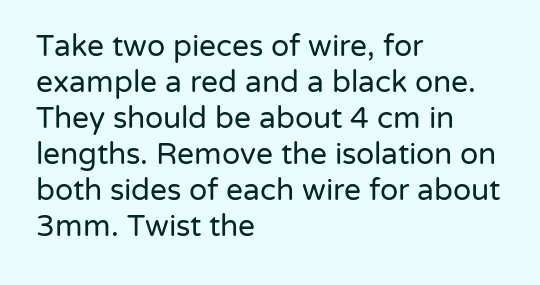Take two pieces of wire, for example a red and a black one. They should be about 4 cm in lengths. Remove the isolation on both sides of each wire for about 3mm. Twist the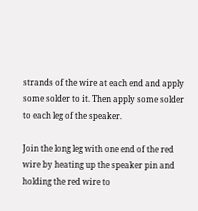strands of the wire at each end and apply some solder to it. Then apply some solder to each leg of the speaker.

Join the long leg with one end of the red wire by heating up the speaker pin and holding the red wire to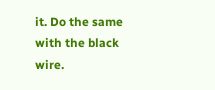it. Do the same with the black wire.